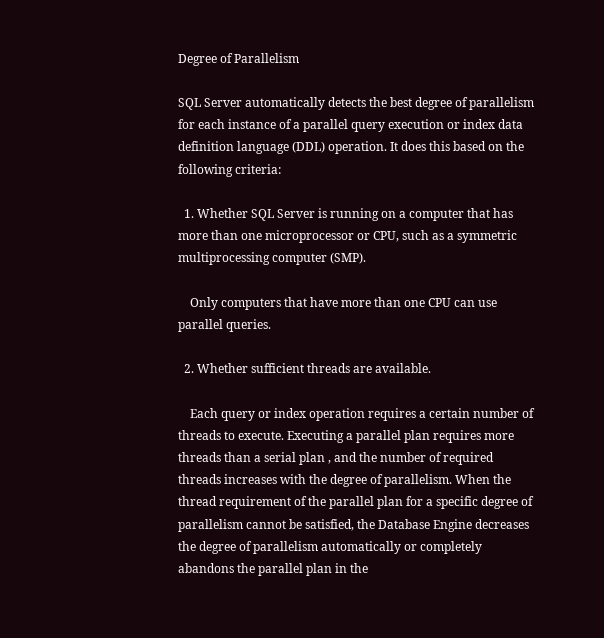Degree of Parallelism

SQL Server automatically detects the best degree of parallelism for each instance of a parallel query execution or index data definition language (DDL) operation. It does this based on the following criteria:

  1. Whether SQL Server is running on a computer that has more than one microprocessor or CPU, such as a symmetric multiprocessing computer (SMP).

    Only computers that have more than one CPU can use parallel queries.

  2. Whether sufficient threads are available.

    Each query or index operation requires a certain number of threads to execute. Executing a parallel plan requires more threads than a serial plan , and the number of required threads increases with the degree of parallelism. When the thread requirement of the parallel plan for a specific degree of parallelism cannot be satisfied, the Database Engine decreases the degree of parallelism automatically or completely abandons the parallel plan in the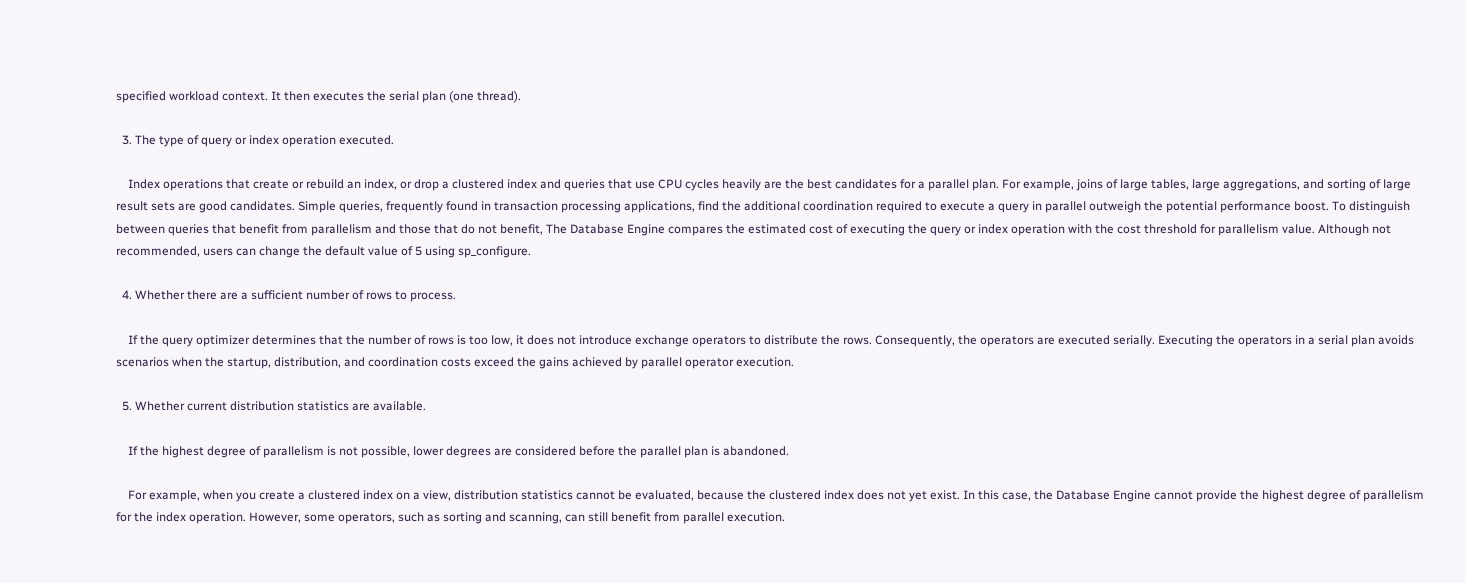specified workload context. It then executes the serial plan (one thread).

  3. The type of query or index operation executed.

    Index operations that create or rebuild an index, or drop a clustered index and queries that use CPU cycles heavily are the best candidates for a parallel plan. For example, joins of large tables, large aggregations, and sorting of large result sets are good candidates. Simple queries, frequently found in transaction processing applications, find the additional coordination required to execute a query in parallel outweigh the potential performance boost. To distinguish between queries that benefit from parallelism and those that do not benefit, The Database Engine compares the estimated cost of executing the query or index operation with the cost threshold for parallelism value. Although not recommended, users can change the default value of 5 using sp_configure.

  4. Whether there are a sufficient number of rows to process.

    If the query optimizer determines that the number of rows is too low, it does not introduce exchange operators to distribute the rows. Consequently, the operators are executed serially. Executing the operators in a serial plan avoids scenarios when the startup, distribution, and coordination costs exceed the gains achieved by parallel operator execution.

  5. Whether current distribution statistics are available.

    If the highest degree of parallelism is not possible, lower degrees are considered before the parallel plan is abandoned.

    For example, when you create a clustered index on a view, distribution statistics cannot be evaluated, because the clustered index does not yet exist. In this case, the Database Engine cannot provide the highest degree of parallelism for the index operation. However, some operators, such as sorting and scanning, can still benefit from parallel execution.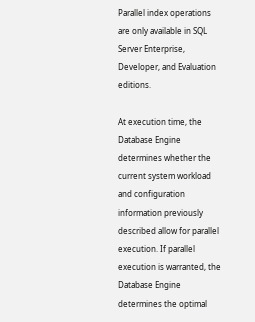Parallel index operations are only available in SQL Server Enterprise, Developer, and Evaluation editions.

At execution time, the Database Engine determines whether the current system workload and configuration information previously described allow for parallel execution. If parallel execution is warranted, the Database Engine determines the optimal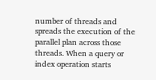number of threads and spreads the execution of the parallel plan across those threads. When a query or index operation starts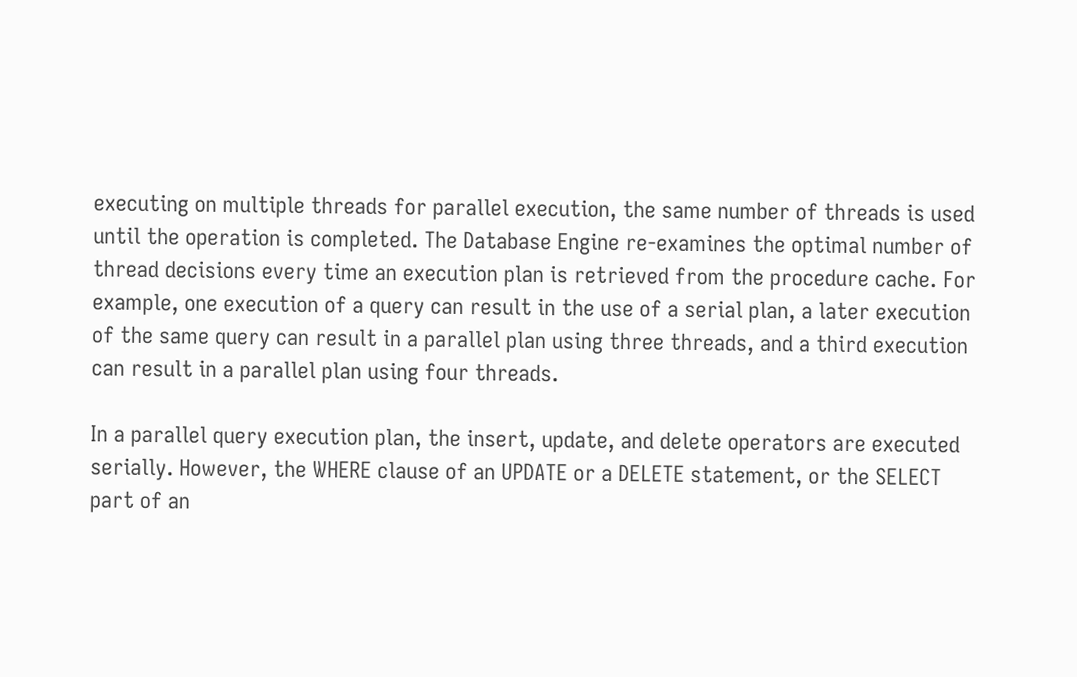executing on multiple threads for parallel execution, the same number of threads is used until the operation is completed. The Database Engine re-examines the optimal number of thread decisions every time an execution plan is retrieved from the procedure cache. For example, one execution of a query can result in the use of a serial plan, a later execution of the same query can result in a parallel plan using three threads, and a third execution can result in a parallel plan using four threads.

In a parallel query execution plan, the insert, update, and delete operators are executed serially. However, the WHERE clause of an UPDATE or a DELETE statement, or the SELECT part of an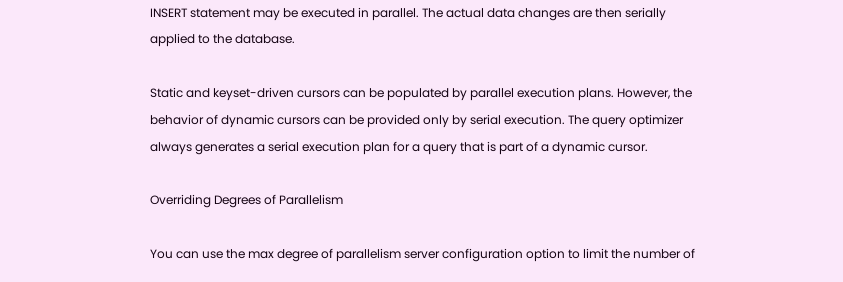INSERT statement may be executed in parallel. The actual data changes are then serially applied to the database.

Static and keyset-driven cursors can be populated by parallel execution plans. However, the behavior of dynamic cursors can be provided only by serial execution. The query optimizer always generates a serial execution plan for a query that is part of a dynamic cursor.

Overriding Degrees of Parallelism

You can use the max degree of parallelism server configuration option to limit the number of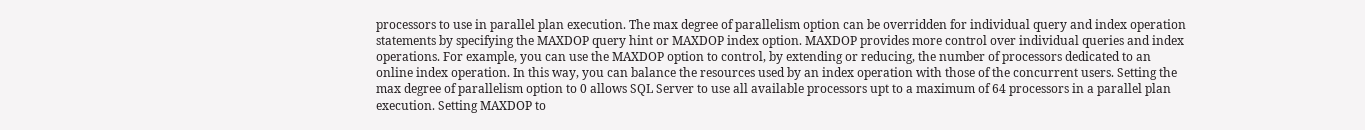processors to use in parallel plan execution. The max degree of parallelism option can be overridden for individual query and index operation statements by specifying the MAXDOP query hint or MAXDOP index option. MAXDOP provides more control over individual queries and index operations. For example, you can use the MAXDOP option to control, by extending or reducing, the number of processors dedicated to an online index operation. In this way, you can balance the resources used by an index operation with those of the concurrent users. Setting the max degree of parallelism option to 0 allows SQL Server to use all available processors upt to a maximum of 64 processors in a parallel plan execution. Setting MAXDOP to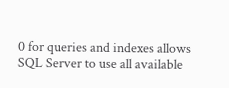0 for queries and indexes allows SQL Server to use all available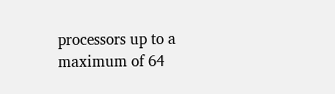processors up to a maximum of 64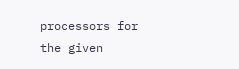processors for the given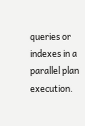queries or indexes in a parallel plan execution.